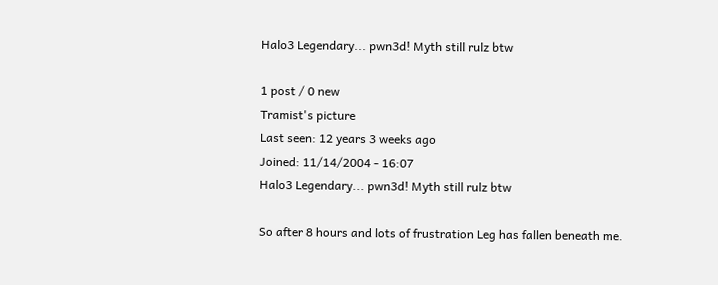Halo3 Legendary... pwn3d! Myth still rulz btw

1 post / 0 new
Tramist's picture
Last seen: 12 years 3 weeks ago
Joined: 11/14/2004 - 16:07
Halo3 Legendary... pwn3d! Myth still rulz btw

So after 8 hours and lots of frustration Leg has fallen beneath me.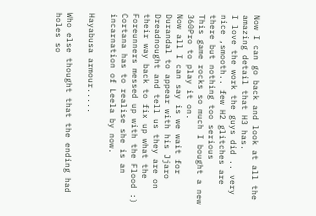Now I can go back and look at all the amazing detail that H3 has.
I love the work the guys did .. very nice ,smooth.. few H2 glitches are there but nothing too serious
This game rocks so much I bought a new 360Pro to play it on.
Now all I can say is we wait for Durandal to appear with his Jjaro Dreadnought and tell us they are on their way back to fix up what the Foreunners messed up with the Flood :)
Cortana has to realise she is an incarnation of Leela by now.

Hayabusa armour.....

Who else thought that the ending had holes so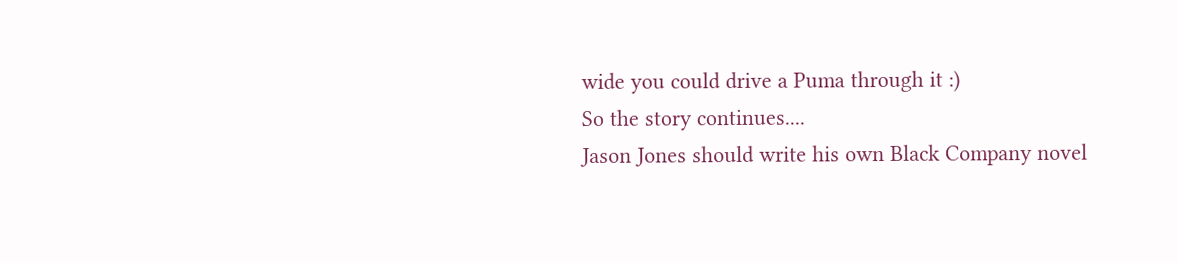wide you could drive a Puma through it :)
So the story continues....
Jason Jones should write his own Black Company novel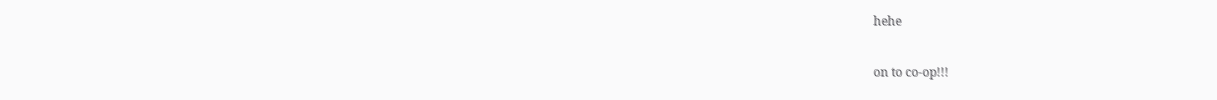hehe

on to co-op!!!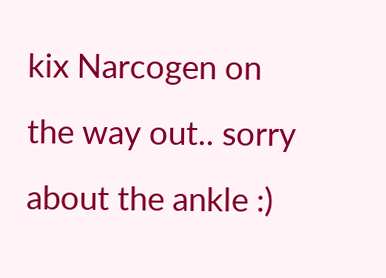kix Narcogen on the way out.. sorry about the ankle :)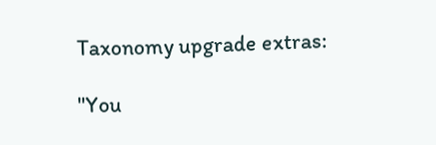Taxonomy upgrade extras:

"You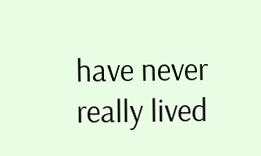have never really lived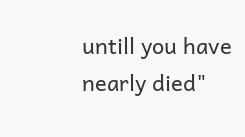untill you have nearly died"